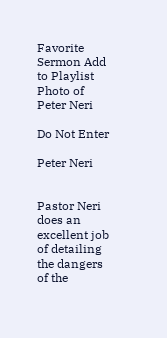Favorite Sermon Add to Playlist
Photo of Peter Neri

Do Not Enter

Peter Neri


Pastor Neri does an excellent job of detailing the dangers of the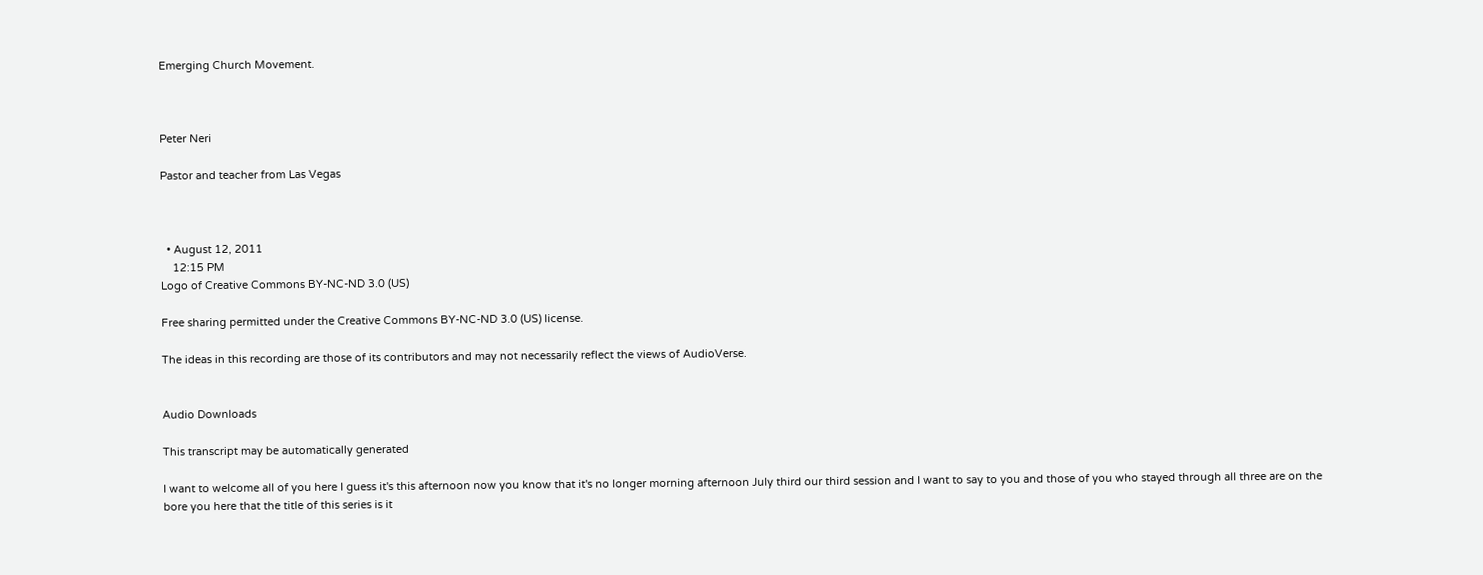Emerging Church Movement.



Peter Neri

Pastor and teacher from Las Vegas



  • August 12, 2011
    12:15 PM
Logo of Creative Commons BY-NC-ND 3.0 (US)

Free sharing permitted under the Creative Commons BY-NC-ND 3.0 (US) license.

The ideas in this recording are those of its contributors and may not necessarily reflect the views of AudioVerse.


Audio Downloads

This transcript may be automatically generated

I want to welcome all of you here I guess it's this afternoon now you know that it's no longer morning afternoon July third our third session and I want to say to you and those of you who stayed through all three are on the bore you here that the title of this series is it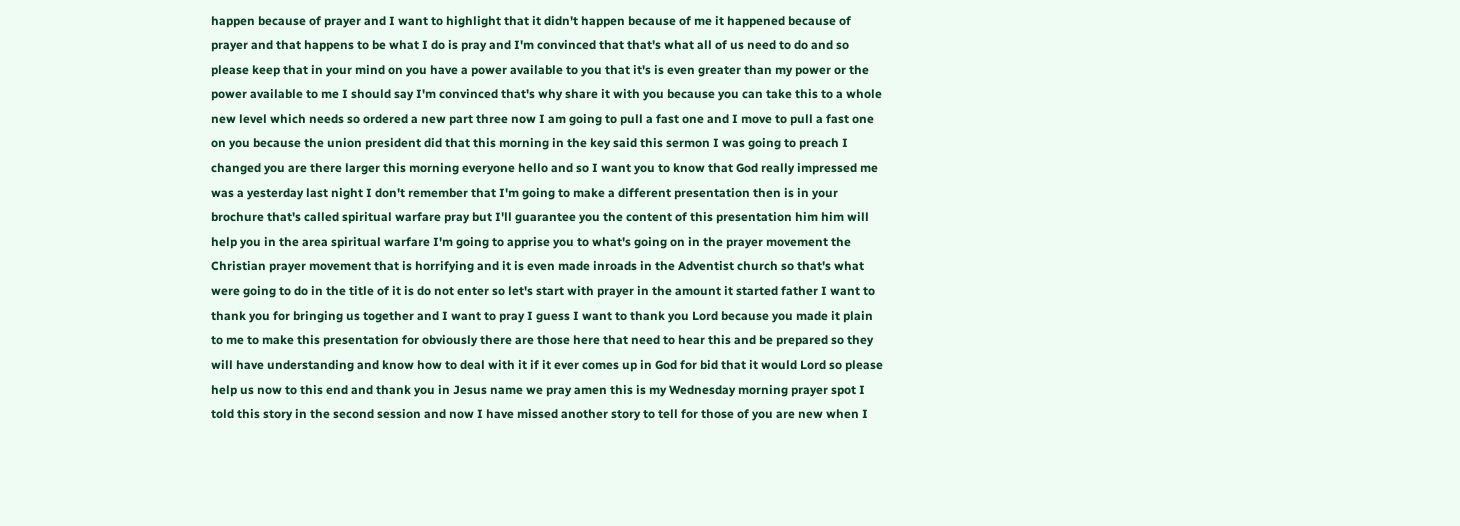happen because of prayer and I want to highlight that it didn't happen because of me it happened because of prayer and that happens to be what I do is pray and I'm convinced that that's what all of us need to do and so please keep that in your mind on you have a power available to you that it's is even greater than my power or the power available to me I should say I'm convinced that's why share it with you because you can take this to a whole new level which needs so ordered a new part three now I am going to pull a fast one and I move to pull a fast one on you because the union president did that this morning in the key said this sermon I was going to preach I changed you are there larger this morning everyone hello and so I want you to know that God really impressed me was a yesterday last night I don't remember that I'm going to make a different presentation then is in your brochure that's called spiritual warfare pray but I'll guarantee you the content of this presentation him him will help you in the area spiritual warfare I'm going to apprise you to what's going on in the prayer movement the Christian prayer movement that is horrifying and it is even made inroads in the Adventist church so that's what were going to do in the title of it is do not enter so let's start with prayer in the amount it started father I want to thank you for bringing us together and I want to pray I guess I want to thank you Lord because you made it plain to me to make this presentation for obviously there are those here that need to hear this and be prepared so they will have understanding and know how to deal with it if it ever comes up in God for bid that it would Lord so please help us now to this end and thank you in Jesus name we pray amen this is my Wednesday morning prayer spot I told this story in the second session and now I have missed another story to tell for those of you are new when I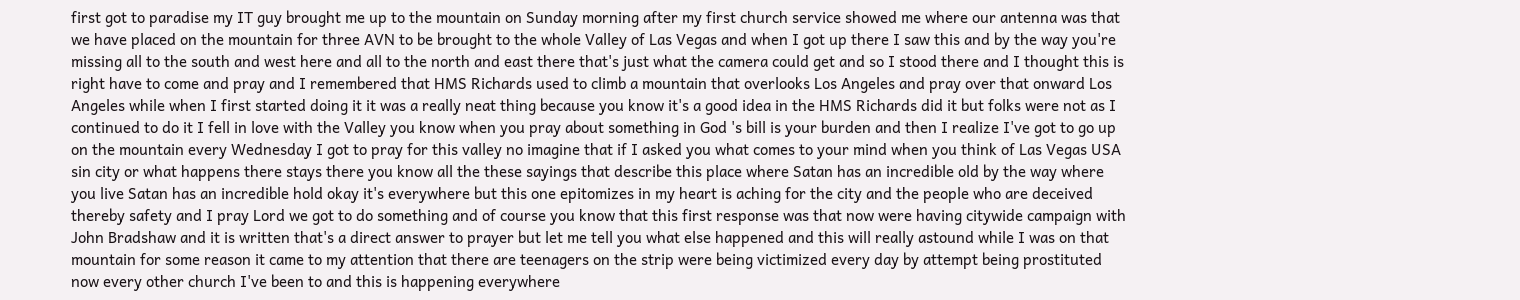first got to paradise my IT guy brought me up to the mountain on Sunday morning after my first church service showed me where our antenna was that we have placed on the mountain for three AVN to be brought to the whole Valley of Las Vegas and when I got up there I saw this and by the way you're missing all to the south and west here and all to the north and east there that's just what the camera could get and so I stood there and I thought this is right have to come and pray and I remembered that HMS Richards used to climb a mountain that overlooks Los Angeles and pray over that onward Los Angeles while when I first started doing it it was a really neat thing because you know it's a good idea in the HMS Richards did it but folks were not as I continued to do it I fell in love with the Valley you know when you pray about something in God 's bill is your burden and then I realize I've got to go up on the mountain every Wednesday I got to pray for this valley no imagine that if I asked you what comes to your mind when you think of Las Vegas USA sin city or what happens there stays there you know all the these sayings that describe this place where Satan has an incredible old by the way where you live Satan has an incredible hold okay it's everywhere but this one epitomizes in my heart is aching for the city and the people who are deceived thereby safety and I pray Lord we got to do something and of course you know that this first response was that now were having citywide campaign with John Bradshaw and it is written that's a direct answer to prayer but let me tell you what else happened and this will really astound while I was on that mountain for some reason it came to my attention that there are teenagers on the strip were being victimized every day by attempt being prostituted now every other church I've been to and this is happening everywhere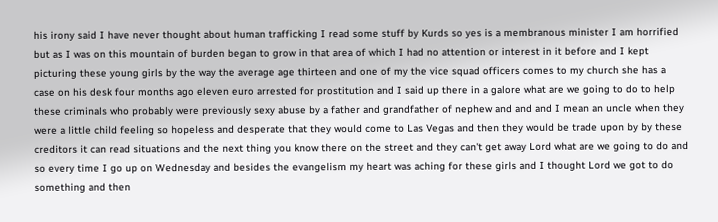his irony said I have never thought about human trafficking I read some stuff by Kurds so yes is a membranous minister I am horrified but as I was on this mountain of burden began to grow in that area of which I had no attention or interest in it before and I kept picturing these young girls by the way the average age thirteen and one of my the vice squad officers comes to my church she has a case on his desk four months ago eleven euro arrested for prostitution and I said up there in a galore what are we going to do to help these criminals who probably were previously sexy abuse by a father and grandfather of nephew and and and I mean an uncle when they were a little child feeling so hopeless and desperate that they would come to Las Vegas and then they would be trade upon by by these creditors it can read situations and the next thing you know there on the street and they can't get away Lord what are we going to do and so every time I go up on Wednesday and besides the evangelism my heart was aching for these girls and I thought Lord we got to do something and then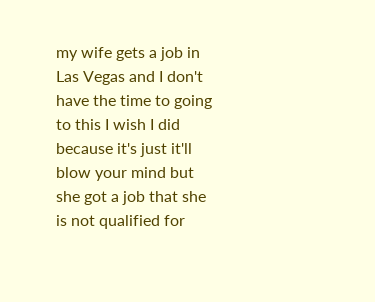my wife gets a job in Las Vegas and I don't have the time to going to this I wish I did because it's just it'll blow your mind but she got a job that she is not qualified for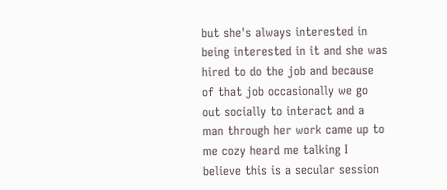but she's always interested in being interested in it and she was hired to do the job and because of that job occasionally we go out socially to interact and a man through her work came up to me cozy heard me talking I believe this is a secular session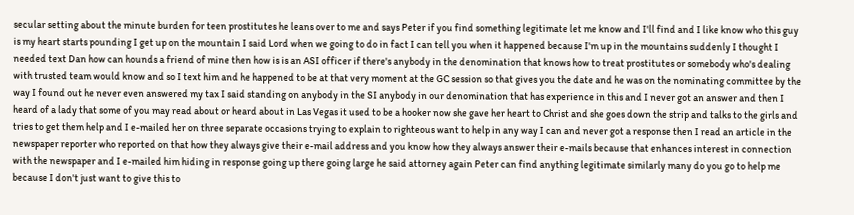secular setting about the minute burden for teen prostitutes he leans over to me and says Peter if you find something legitimate let me know and I'll find and I like know who this guy is my heart starts pounding I get up on the mountain I said Lord when we going to do in fact I can tell you when it happened because I'm up in the mountains suddenly I thought I needed text Dan how can hounds a friend of mine then how is is an ASI officer if there's anybody in the denomination that knows how to treat prostitutes or somebody who's dealing with trusted team would know and so I text him and he happened to be at that very moment at the GC session so that gives you the date and he was on the nominating committee by the way I found out he never even answered my tax I said standing on anybody in the SI anybody in our denomination that has experience in this and I never got an answer and then I heard of a lady that some of you may read about or heard about in Las Vegas it used to be a hooker now she gave her heart to Christ and she goes down the strip and talks to the girls and tries to get them help and I e-mailed her on three separate occasions trying to explain to righteous want to help in any way I can and never got a response then I read an article in the newspaper reporter who reported on that how they always give their e-mail address and you know how they always answer their e-mails because that enhances interest in connection with the newspaper and I e-mailed him hiding in response going up there going large he said attorney again Peter can find anything legitimate similarly many do you go to help me because I don't just want to give this to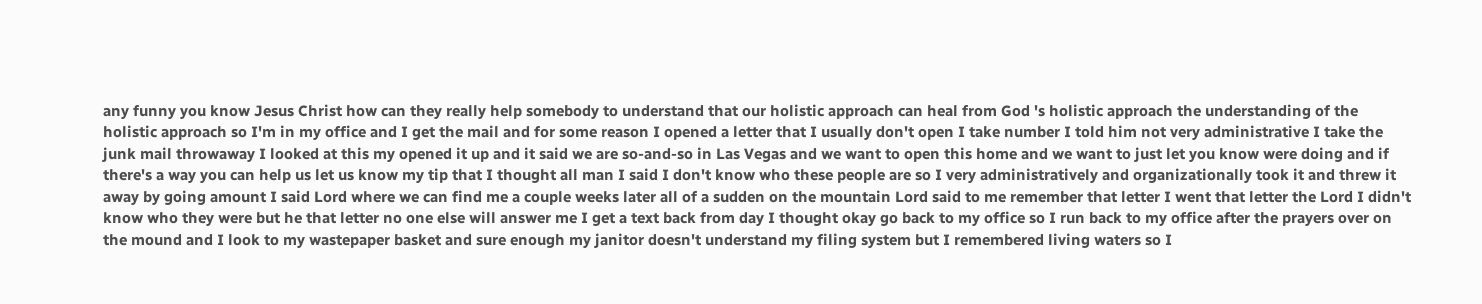any funny you know Jesus Christ how can they really help somebody to understand that our holistic approach can heal from God 's holistic approach the understanding of the holistic approach so I'm in my office and I get the mail and for some reason I opened a letter that I usually don't open I take number I told him not very administrative I take the junk mail throwaway I looked at this my opened it up and it said we are so-and-so in Las Vegas and we want to open this home and we want to just let you know were doing and if there's a way you can help us let us know my tip that I thought all man I said I don't know who these people are so I very administratively and organizationally took it and threw it away by going amount I said Lord where we can find me a couple weeks later all of a sudden on the mountain Lord said to me remember that letter I went that letter the Lord I didn't know who they were but he that letter no one else will answer me I get a text back from day I thought okay go back to my office so I run back to my office after the prayers over on the mound and I look to my wastepaper basket and sure enough my janitor doesn't understand my filing system but I remembered living waters so I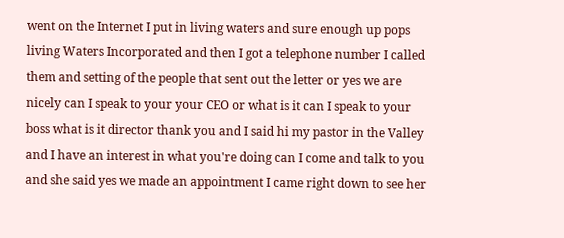went on the Internet I put in living waters and sure enough up pops living Waters Incorporated and then I got a telephone number I called them and setting of the people that sent out the letter or yes we are nicely can I speak to your your CEO or what is it can I speak to your boss what is it director thank you and I said hi my pastor in the Valley and I have an interest in what you're doing can I come and talk to you and she said yes we made an appointment I came right down to see her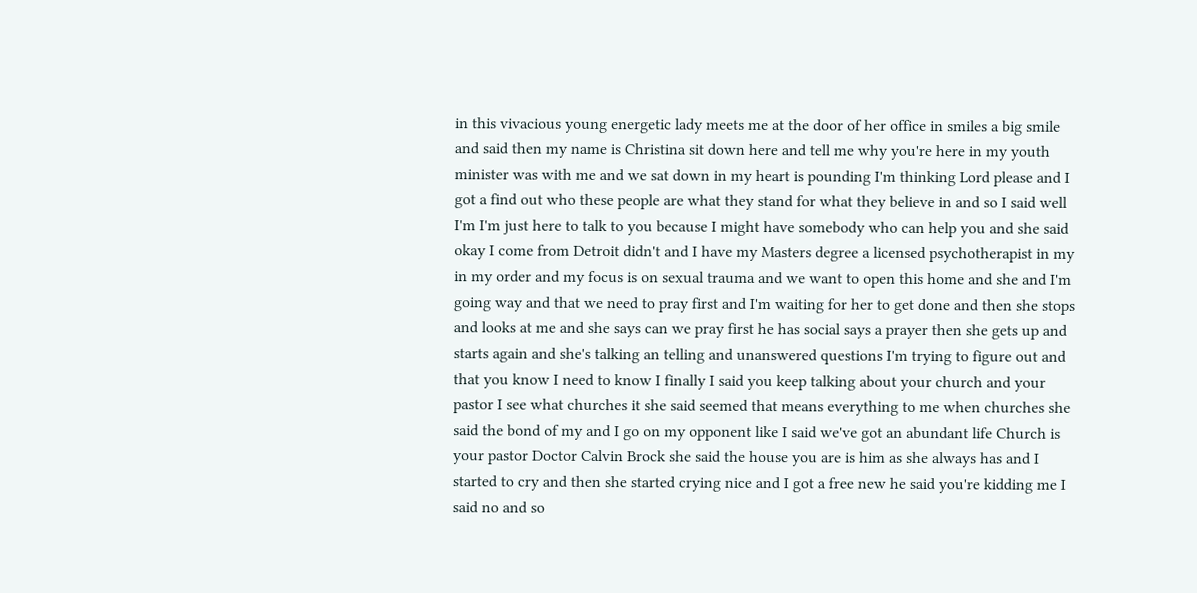in this vivacious young energetic lady meets me at the door of her office in smiles a big smile and said then my name is Christina sit down here and tell me why you're here in my youth minister was with me and we sat down in my heart is pounding I'm thinking Lord please and I got a find out who these people are what they stand for what they believe in and so I said well I'm I'm just here to talk to you because I might have somebody who can help you and she said okay I come from Detroit didn't and I have my Masters degree a licensed psychotherapist in my in my order and my focus is on sexual trauma and we want to open this home and she and I'm going way and that we need to pray first and I'm waiting for her to get done and then she stops and looks at me and she says can we pray first he has social says a prayer then she gets up and starts again and she's talking an telling and unanswered questions I'm trying to figure out and that you know I need to know I finally I said you keep talking about your church and your pastor I see what churches it she said seemed that means everything to me when churches she said the bond of my and I go on my opponent like I said we've got an abundant life Church is your pastor Doctor Calvin Brock she said the house you are is him as she always has and I started to cry and then she started crying nice and I got a free new he said you're kidding me I said no and so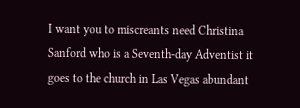I want you to miscreants need Christina Sanford who is a Seventh-day Adventist it goes to the church in Las Vegas abundant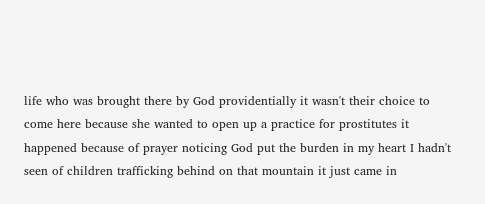life who was brought there by God providentially it wasn't their choice to come here because she wanted to open up a practice for prostitutes it happened because of prayer noticing God put the burden in my heart I hadn't seen of children trafficking behind on that mountain it just came in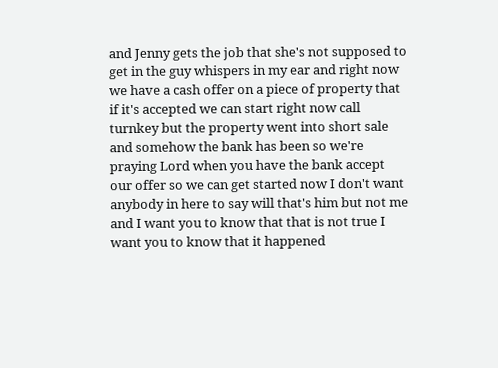and Jenny gets the job that she's not supposed to get in the guy whispers in my ear and right now we have a cash offer on a piece of property that if it's accepted we can start right now call turnkey but the property went into short sale and somehow the bank has been so we're praying Lord when you have the bank accept our offer so we can get started now I don't want anybody in here to say will that's him but not me and I want you to know that that is not true I want you to know that it happened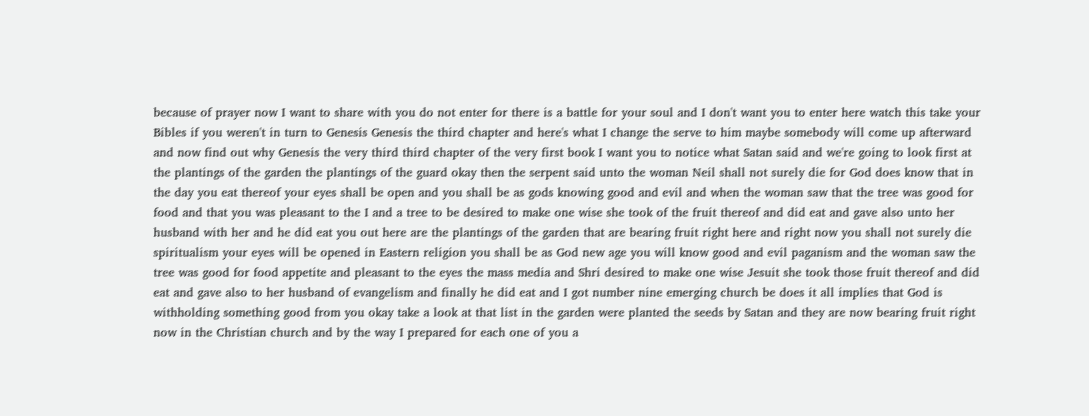because of prayer now I want to share with you do not enter for there is a battle for your soul and I don't want you to enter here watch this take your Bibles if you weren't in turn to Genesis Genesis the third chapter and here's what I change the serve to him maybe somebody will come up afterward and now find out why Genesis the very third third chapter of the very first book I want you to notice what Satan said and we're going to look first at the plantings of the garden the plantings of the guard okay then the serpent said unto the woman Neil shall not surely die for God does know that in the day you eat thereof your eyes shall be open and you shall be as gods knowing good and evil and when the woman saw that the tree was good for food and that you was pleasant to the I and a tree to be desired to make one wise she took of the fruit thereof and did eat and gave also unto her husband with her and he did eat you out here are the plantings of the garden that are bearing fruit right here and right now you shall not surely die spiritualism your eyes will be opened in Eastern religion you shall be as God new age you will know good and evil paganism and the woman saw the tree was good for food appetite and pleasant to the eyes the mass media and Shri desired to make one wise Jesuit she took those fruit thereof and did eat and gave also to her husband of evangelism and finally he did eat and I got number nine emerging church be does it all implies that God is withholding something good from you okay take a look at that list in the garden were planted the seeds by Satan and they are now bearing fruit right now in the Christian church and by the way I prepared for each one of you a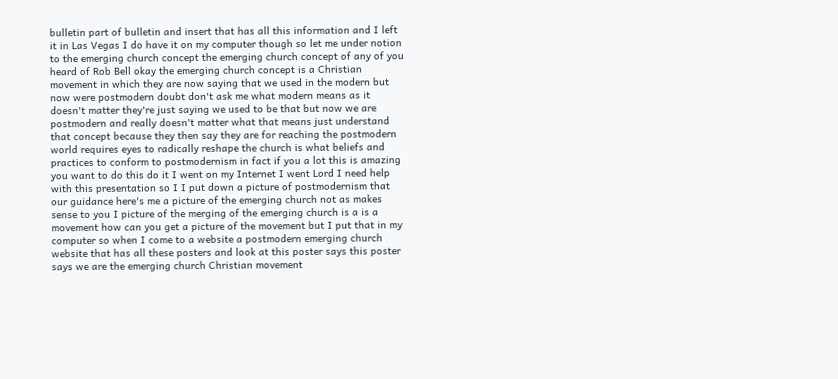bulletin part of bulletin and insert that has all this information and I left it in Las Vegas I do have it on my computer though so let me under notion to the emerging church concept the emerging church concept of any of you heard of Rob Bell okay the emerging church concept is a Christian movement in which they are now saying that we used in the modern but now were postmodern doubt don't ask me what modern means as it doesn't matter they're just saying we used to be that but now we are postmodern and really doesn't matter what that means just understand that concept because they then say they are for reaching the postmodern world requires eyes to radically reshape the church is what beliefs and practices to conform to postmodernism in fact if you a lot this is amazing you want to do this do it I went on my Internet I went Lord I need help with this presentation so I I put down a picture of postmodernism that our guidance here's me a picture of the emerging church not as makes sense to you I picture of the merging of the emerging church is a is a movement how can you get a picture of the movement but I put that in my computer so when I come to a website a postmodern emerging church website that has all these posters and look at this poster says this poster says we are the emerging church Christian movement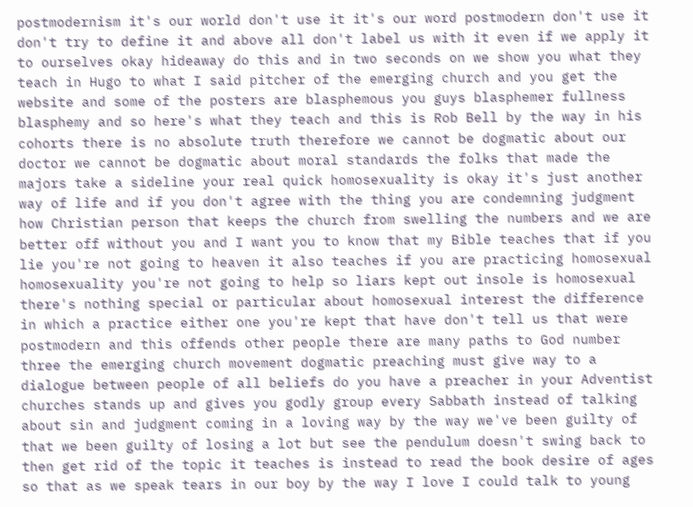postmodernism it's our world don't use it it's our word postmodern don't use it don't try to define it and above all don't label us with it even if we apply it to ourselves okay hideaway do this and in two seconds on we show you what they teach in Hugo to what I said pitcher of the emerging church and you get the website and some of the posters are blasphemous you guys blasphemer fullness blasphemy and so here's what they teach and this is Rob Bell by the way in his cohorts there is no absolute truth therefore we cannot be dogmatic about our doctor we cannot be dogmatic about moral standards the folks that made the majors take a sideline your real quick homosexuality is okay it's just another way of life and if you don't agree with the thing you are condemning judgment how Christian person that keeps the church from swelling the numbers and we are better off without you and I want you to know that my Bible teaches that if you lie you're not going to heaven it also teaches if you are practicing homosexual homosexuality you're not going to help so liars kept out insole is homosexual there's nothing special or particular about homosexual interest the difference in which a practice either one you're kept that have don't tell us that were postmodern and this offends other people there are many paths to God number three the emerging church movement dogmatic preaching must give way to a dialogue between people of all beliefs do you have a preacher in your Adventist churches stands up and gives you godly group every Sabbath instead of talking about sin and judgment coming in a loving way by the way we've been guilty of that we been guilty of losing a lot but see the pendulum doesn't swing back to then get rid of the topic it teaches is instead to read the book desire of ages so that as we speak tears in our boy by the way I love I could talk to young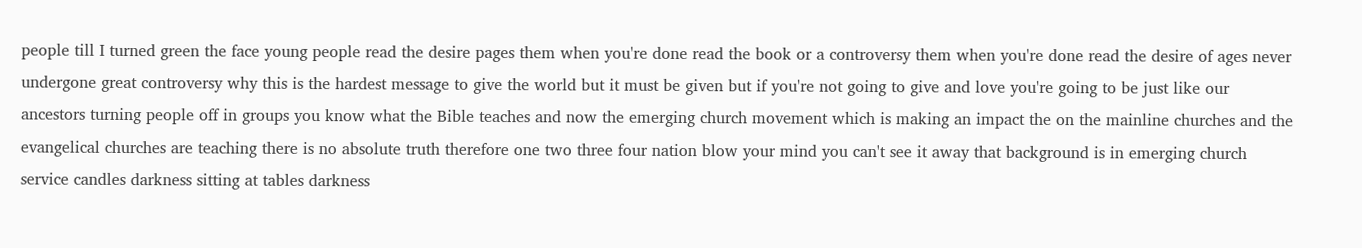people till I turned green the face young people read the desire pages them when you're done read the book or a controversy them when you're done read the desire of ages never undergone great controversy why this is the hardest message to give the world but it must be given but if you're not going to give and love you're going to be just like our ancestors turning people off in groups you know what the Bible teaches and now the emerging church movement which is making an impact the on the mainline churches and the evangelical churches are teaching there is no absolute truth therefore one two three four nation blow your mind you can't see it away that background is in emerging church service candles darkness sitting at tables darkness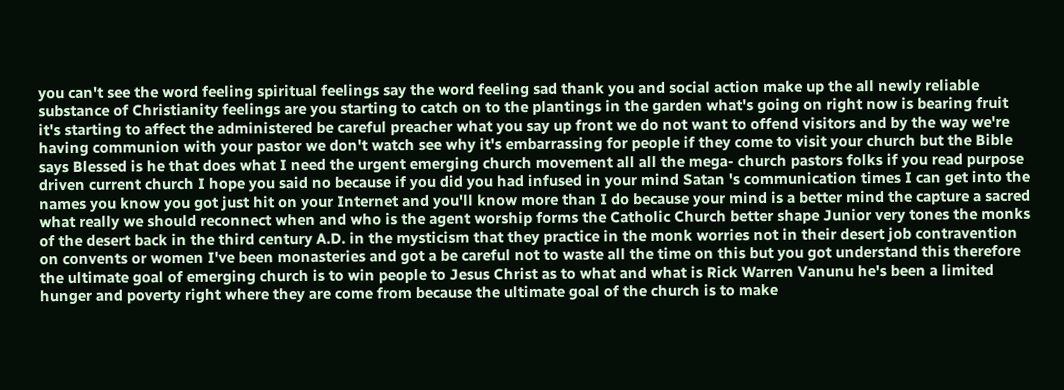you can't see the word feeling spiritual feelings say the word feeling sad thank you and social action make up the all newly reliable substance of Christianity feelings are you starting to catch on to the plantings in the garden what's going on right now is bearing fruit it's starting to affect the administered be careful preacher what you say up front we do not want to offend visitors and by the way we're having communion with your pastor we don't watch see why it's embarrassing for people if they come to visit your church but the Bible says Blessed is he that does what I need the urgent emerging church movement all all the mega- church pastors folks if you read purpose driven current church I hope you said no because if you did you had infused in your mind Satan 's communication times I can get into the names you know you got just hit on your Internet and you'll know more than I do because your mind is a better mind the capture a sacred what really we should reconnect when and who is the agent worship forms the Catholic Church better shape Junior very tones the monks of the desert back in the third century A.D. in the mysticism that they practice in the monk worries not in their desert job contravention on convents or women I've been monasteries and got a be careful not to waste all the time on this but you got understand this therefore the ultimate goal of emerging church is to win people to Jesus Christ as to what and what is Rick Warren Vanunu he's been a limited hunger and poverty right where they are come from because the ultimate goal of the church is to make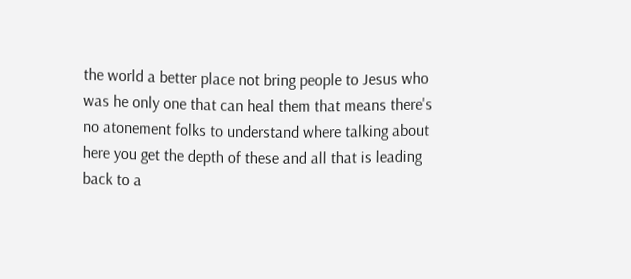the world a better place not bring people to Jesus who was he only one that can heal them that means there's no atonement folks to understand where talking about here you get the depth of these and all that is leading back to a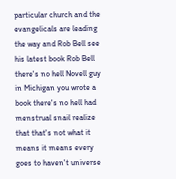particular church and the evangelicals are leading the way and Rob Bell see his latest book Rob Bell there's no hell Novell guy in Michigan you wrote a book there's no hell had menstrual snail realize that that's not what it means it means every goes to haven't universe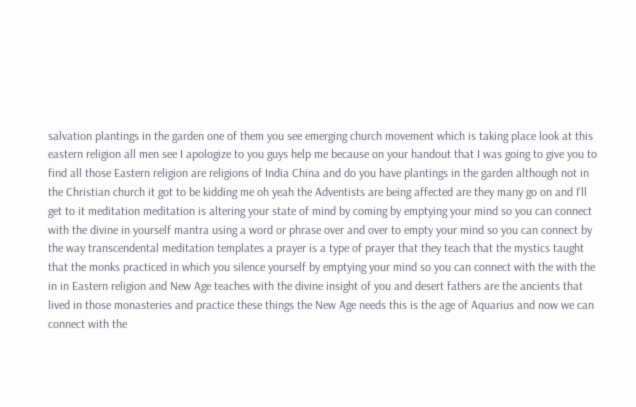salvation plantings in the garden one of them you see emerging church movement which is taking place look at this eastern religion all men see I apologize to you guys help me because on your handout that I was going to give you to find all those Eastern religion are religions of India China and do you have plantings in the garden although not in the Christian church it got to be kidding me oh yeah the Adventists are being affected are they many go on and I'll get to it meditation meditation is altering your state of mind by coming by emptying your mind so you can connect with the divine in yourself mantra using a word or phrase over and over to empty your mind so you can connect by the way transcendental meditation templates a prayer is a type of prayer that they teach that the mystics taught that the monks practiced in which you silence yourself by emptying your mind so you can connect with the with the in in Eastern religion and New Age teaches with the divine insight of you and desert fathers are the ancients that lived in those monasteries and practice these things the New Age needs this is the age of Aquarius and now we can connect with the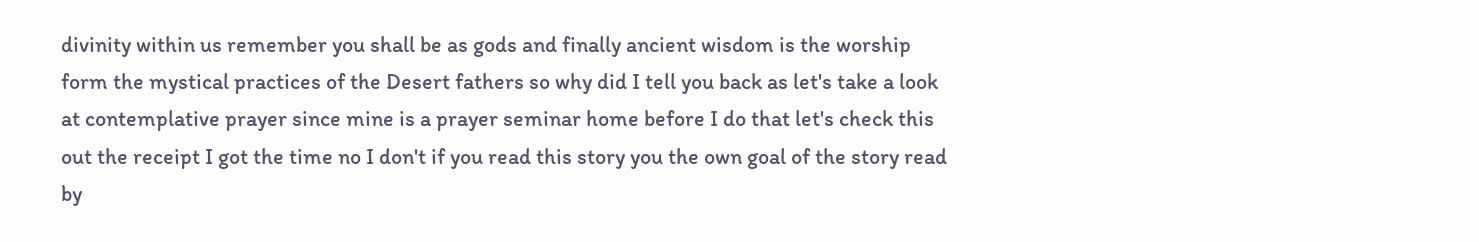divinity within us remember you shall be as gods and finally ancient wisdom is the worship form the mystical practices of the Desert fathers so why did I tell you back as let's take a look at contemplative prayer since mine is a prayer seminar home before I do that let's check this out the receipt I got the time no I don't if you read this story you the own goal of the story read by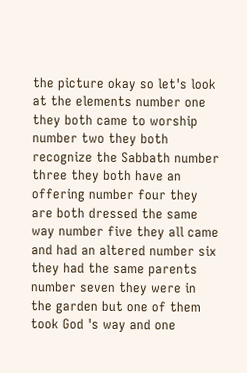the picture okay so let's look at the elements number one they both came to worship number two they both recognize the Sabbath number three they both have an offering number four they are both dressed the same way number five they all came and had an altered number six they had the same parents number seven they were in the garden but one of them took God 's way and one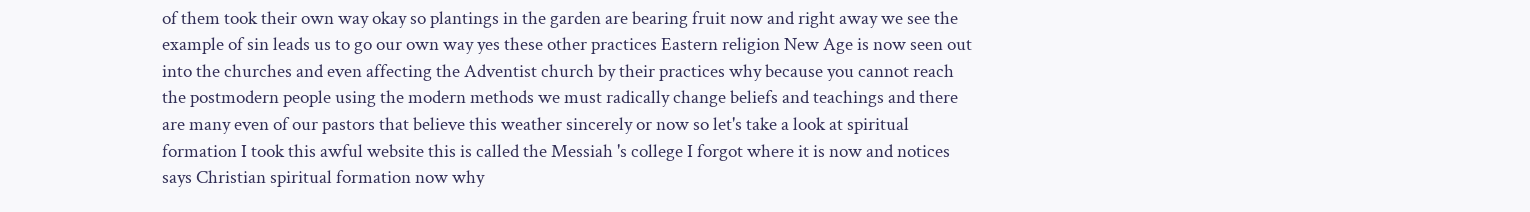of them took their own way okay so plantings in the garden are bearing fruit now and right away we see the example of sin leads us to go our own way yes these other practices Eastern religion New Age is now seen out into the churches and even affecting the Adventist church by their practices why because you cannot reach the postmodern people using the modern methods we must radically change beliefs and teachings and there are many even of our pastors that believe this weather sincerely or now so let's take a look at spiritual formation I took this awful website this is called the Messiah 's college I forgot where it is now and notices says Christian spiritual formation now why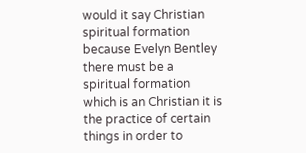would it say Christian spiritual formation because Evelyn Bentley there must be a spiritual formation which is an Christian it is the practice of certain things in order to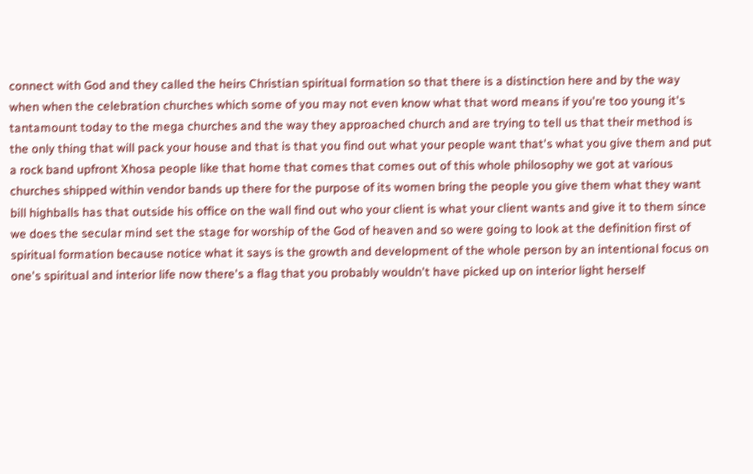connect with God and they called the heirs Christian spiritual formation so that there is a distinction here and by the way when when the celebration churches which some of you may not even know what that word means if you're too young it's tantamount today to the mega churches and the way they approached church and are trying to tell us that their method is the only thing that will pack your house and that is that you find out what your people want that's what you give them and put a rock band upfront Xhosa people like that home that comes that comes out of this whole philosophy we got at various churches shipped within vendor bands up there for the purpose of its women bring the people you give them what they want bill highballs has that outside his office on the wall find out who your client is what your client wants and give it to them since we does the secular mind set the stage for worship of the God of heaven and so were going to look at the definition first of spiritual formation because notice what it says is the growth and development of the whole person by an intentional focus on one's spiritual and interior life now there's a flag that you probably wouldn't have picked up on interior light herself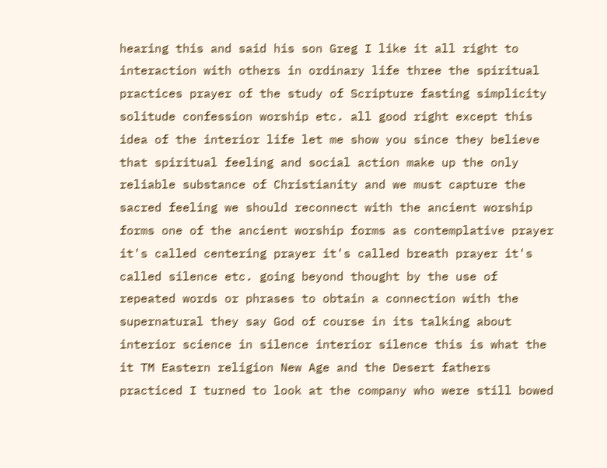hearing this and said his son Greg I like it all right to interaction with others in ordinary life three the spiritual practices prayer of the study of Scripture fasting simplicity solitude confession worship etc. all good right except this idea of the interior life let me show you since they believe that spiritual feeling and social action make up the only reliable substance of Christianity and we must capture the sacred feeling we should reconnect with the ancient worship forms one of the ancient worship forms as contemplative prayer it's called centering prayer it's called breath prayer it's called silence etc. going beyond thought by the use of repeated words or phrases to obtain a connection with the supernatural they say God of course in its talking about interior science in silence interior silence this is what the it TM Eastern religion New Age and the Desert fathers practiced I turned to look at the company who were still bowed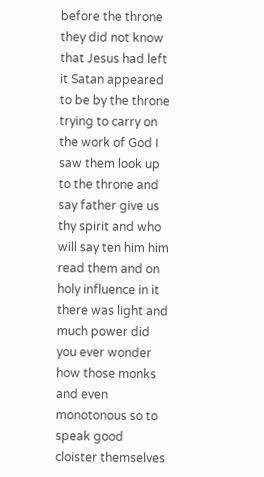before the throne they did not know that Jesus had left it Satan appeared to be by the throne trying to carry on the work of God I saw them look up to the throne and say father give us thy spirit and who will say ten him him read them and on holy influence in it there was light and much power did you ever wonder how those monks and even monotonous so to speak good cloister themselves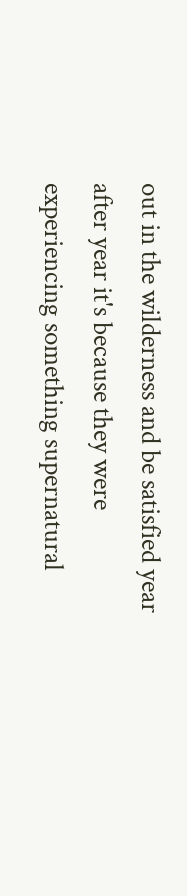out in the wilderness and be satisfied year after year it's because they were experiencing something supernatural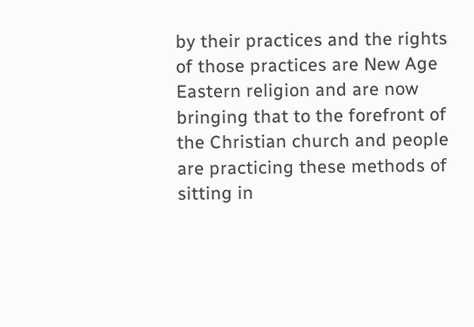by their practices and the rights of those practices are New Age Eastern religion and are now bringing that to the forefront of the Christian church and people are practicing these methods of sitting in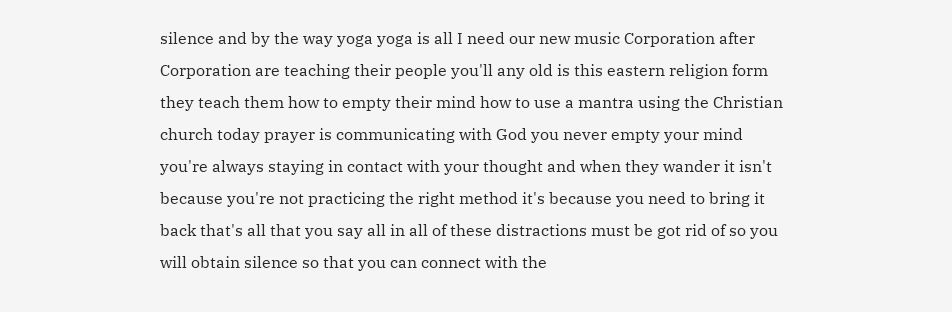silence and by the way yoga yoga is all I need our new music Corporation after Corporation are teaching their people you'll any old is this eastern religion form they teach them how to empty their mind how to use a mantra using the Christian church today prayer is communicating with God you never empty your mind you're always staying in contact with your thought and when they wander it isn't because you're not practicing the right method it's because you need to bring it back that's all that you say all in all of these distractions must be got rid of so you will obtain silence so that you can connect with the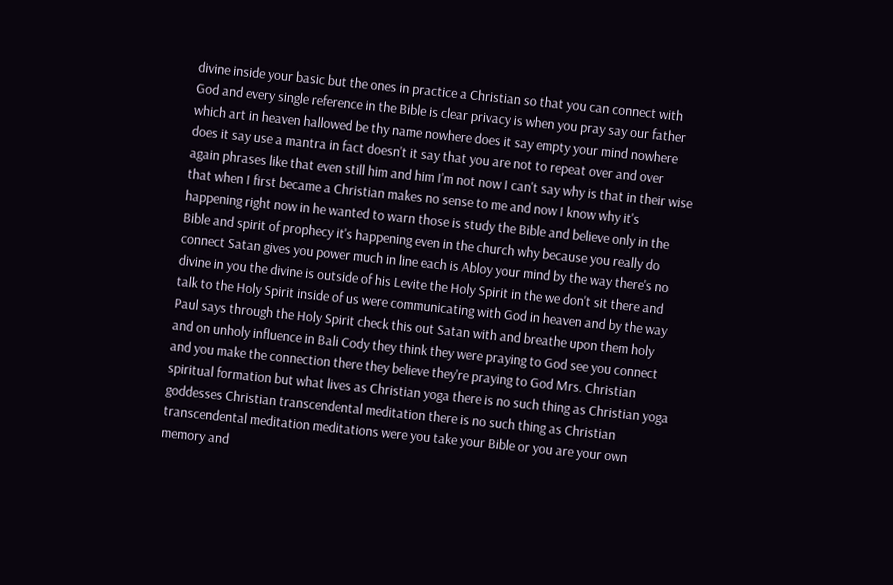divine inside your basic but the ones in practice a Christian so that you can connect with God and every single reference in the Bible is clear privacy is when you pray say our father which art in heaven hallowed be thy name nowhere does it say empty your mind nowhere does it say use a mantra in fact doesn't it say that you are not to repeat over and over again phrases like that even still him and him I'm not now I can't say why is that in their wise that when I first became a Christian makes no sense to me and now I know why it's happening right now in he wanted to warn those is study the Bible and believe only in the Bible and spirit of prophecy it's happening even in the church why because you really do connect Satan gives you power much in line each is Abloy your mind by the way there's no divine in you the divine is outside of his Levite the Holy Spirit in the we don't sit there and talk to the Holy Spirit inside of us were communicating with God in heaven and by the way Paul says through the Holy Spirit check this out Satan with and breathe upon them holy and on unholy influence in Bali Cody they think they were praying to God see you connect and you make the connection there they believe they're praying to God Mrs. Christian spiritual formation but what lives as Christian yoga there is no such thing as Christian yoga goddesses Christian transcendental meditation there is no such thing as Christian transcendental meditation meditations were you take your Bible or you are your own memory and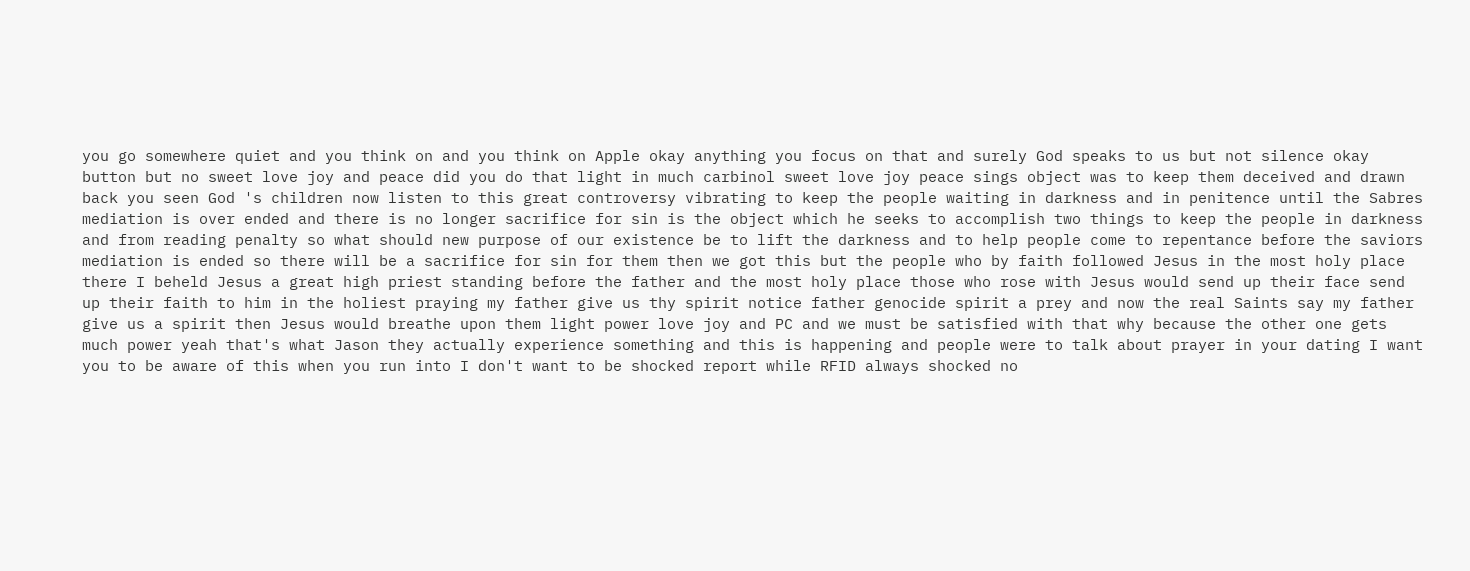you go somewhere quiet and you think on and you think on Apple okay anything you focus on that and surely God speaks to us but not silence okay button but no sweet love joy and peace did you do that light in much carbinol sweet love joy peace sings object was to keep them deceived and drawn back you seen God 's children now listen to this great controversy vibrating to keep the people waiting in darkness and in penitence until the Sabres mediation is over ended and there is no longer sacrifice for sin is the object which he seeks to accomplish two things to keep the people in darkness and from reading penalty so what should new purpose of our existence be to lift the darkness and to help people come to repentance before the saviors mediation is ended so there will be a sacrifice for sin for them then we got this but the people who by faith followed Jesus in the most holy place there I beheld Jesus a great high priest standing before the father and the most holy place those who rose with Jesus would send up their face send up their faith to him in the holiest praying my father give us thy spirit notice father genocide spirit a prey and now the real Saints say my father give us a spirit then Jesus would breathe upon them light power love joy and PC and we must be satisfied with that why because the other one gets much power yeah that's what Jason they actually experience something and this is happening and people were to talk about prayer in your dating I want you to be aware of this when you run into I don't want to be shocked report while RFID always shocked no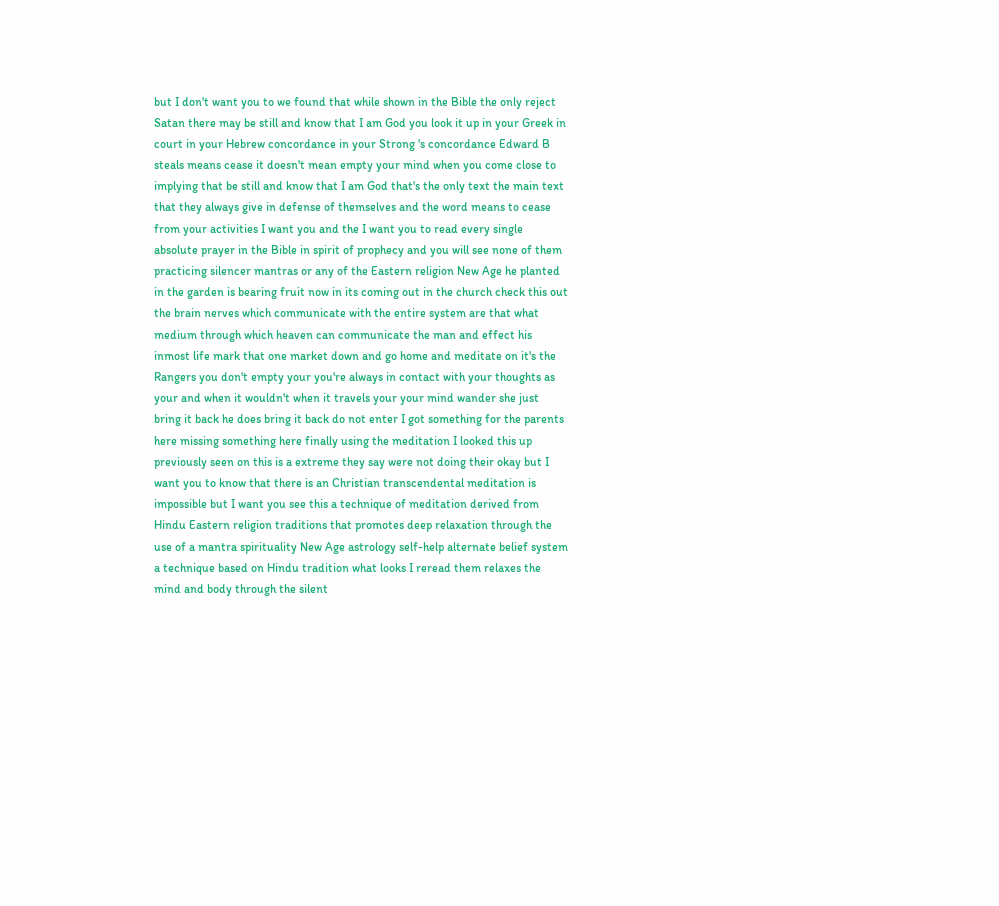but I don't want you to we found that while shown in the Bible the only reject Satan there may be still and know that I am God you look it up in your Greek in court in your Hebrew concordance in your Strong 's concordance Edward B steals means cease it doesn't mean empty your mind when you come close to implying that be still and know that I am God that's the only text the main text that they always give in defense of themselves and the word means to cease from your activities I want you and the I want you to read every single absolute prayer in the Bible in spirit of prophecy and you will see none of them practicing silencer mantras or any of the Eastern religion New Age he planted in the garden is bearing fruit now in its coming out in the church check this out the brain nerves which communicate with the entire system are that what medium through which heaven can communicate the man and effect his inmost life mark that one market down and go home and meditate on it's the Rangers you don't empty your you're always in contact with your thoughts as your and when it wouldn't when it travels your your mind wander she just bring it back he does bring it back do not enter I got something for the parents here missing something here finally using the meditation I looked this up previously seen on this is a extreme they say were not doing their okay but I want you to know that there is an Christian transcendental meditation is impossible but I want you see this a technique of meditation derived from Hindu Eastern religion traditions that promotes deep relaxation through the use of a mantra spirituality New Age astrology self-help alternate belief system a technique based on Hindu tradition what looks I reread them relaxes the mind and body through the silent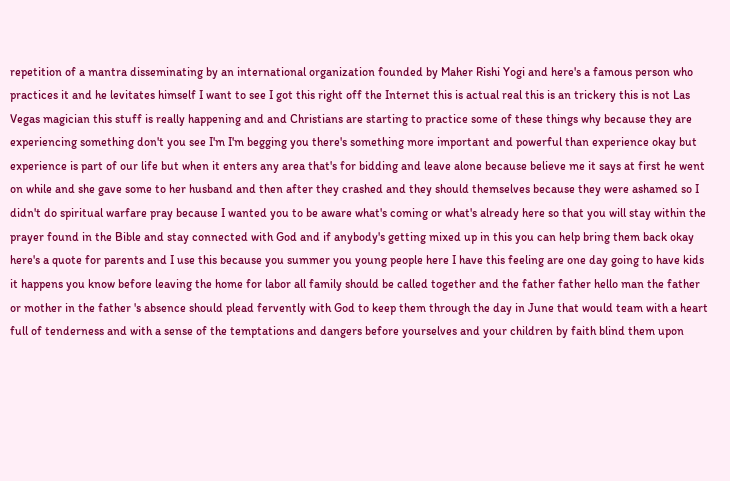repetition of a mantra disseminating by an international organization founded by Maher Rishi Yogi and here's a famous person who practices it and he levitates himself I want to see I got this right off the Internet this is actual real this is an trickery this is not Las Vegas magician this stuff is really happening and and Christians are starting to practice some of these things why because they are experiencing something don't you see I'm I'm begging you there's something more important and powerful than experience okay but experience is part of our life but when it enters any area that's for bidding and leave alone because believe me it says at first he went on while and she gave some to her husband and then after they crashed and they should themselves because they were ashamed so I didn't do spiritual warfare pray because I wanted you to be aware what's coming or what's already here so that you will stay within the prayer found in the Bible and stay connected with God and if anybody's getting mixed up in this you can help bring them back okay here's a quote for parents and I use this because you summer you young people here I have this feeling are one day going to have kids it happens you know before leaving the home for labor all family should be called together and the father father hello man the father or mother in the father 's absence should plead fervently with God to keep them through the day in June that would team with a heart full of tenderness and with a sense of the temptations and dangers before yourselves and your children by faith blind them upon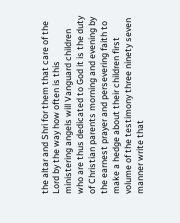the altar and Shri for them that care of the Lord by the way how often is this ministering angels will Vanguard children who are thus dedicated to God it is the duty of Christian parents morning and evening by the earnest prayer and persevering faith to make a hedge about their children first volume of the testimony three ninety seven manner write that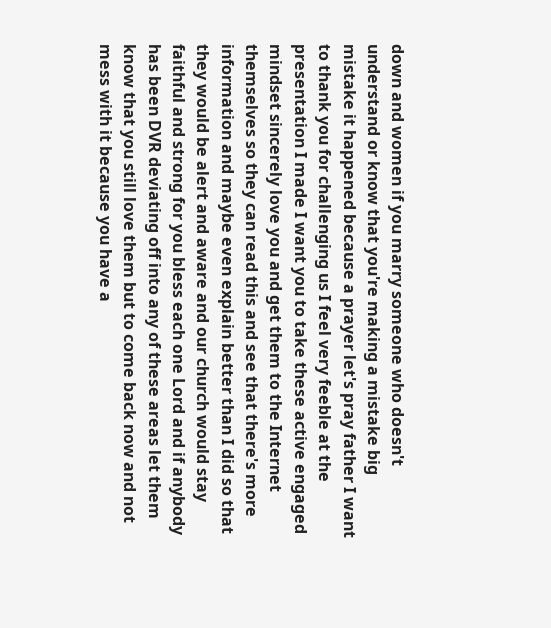down and women if you marry someone who doesn't understand or know that you're making a mistake big mistake it happened because a prayer let's pray father I want to thank you for challenging us I feel very feeble at the presentation I made I want you to take these active engaged mindset sincerely love you and get them to the Internet themselves so they can read this and see that there's more information and maybe even explain better than I did so that they would be alert and aware and our church would stay faithful and strong for you bless each one Lord and if anybody has been DVR deviating off into any of these areas let them know that you still love them but to come back now and not mess with it because you have a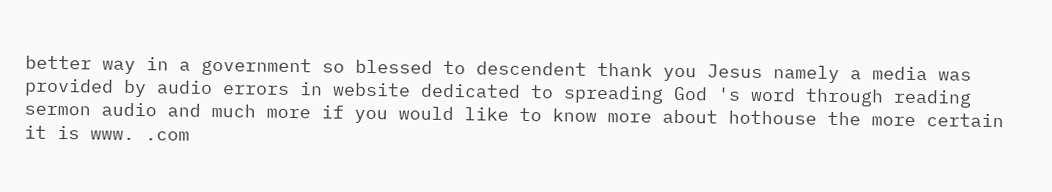better way in a government so blessed to descendent thank you Jesus namely a media was provided by audio errors in website dedicated to spreading God 's word through reading sermon audio and much more if you would like to know more about hothouse the more certain it is www. .com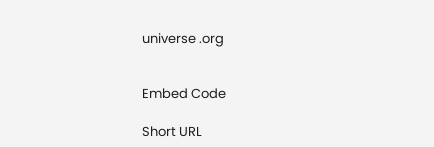universe .org


Embed Code

Short URL